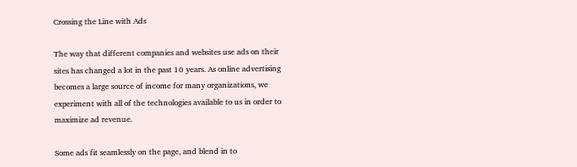Crossing the Line with Ads

The way that different companies and websites use ads on their sites has changed a lot in the past 10 years. As online advertising becomes a large source of income for many organizations, we experiment with all of the technologies available to us in order to maximize ad revenue.

Some ads fit seamlessly on the page, and blend in to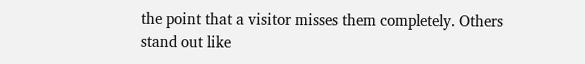the point that a visitor misses them completely. Others stand out like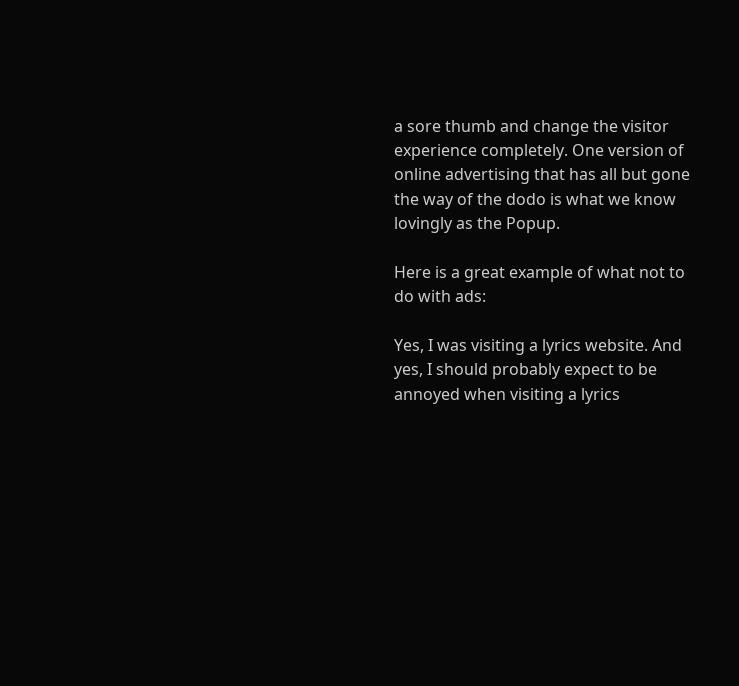a sore thumb and change the visitor experience completely. One version of online advertising that has all but gone the way of the dodo is what we know lovingly as the Popup.

Here is a great example of what not to do with ads:

Yes, I was visiting a lyrics website. And yes, I should probably expect to be annoyed when visiting a lyrics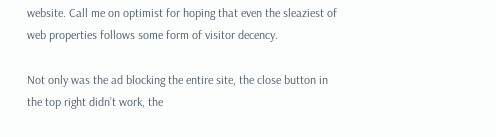website. Call me on optimist for hoping that even the sleaziest of web properties follows some form of visitor decency.

Not only was the ad blocking the entire site, the close button in the top right didn’t work, the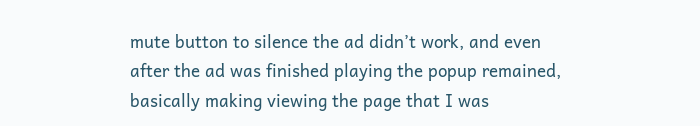mute button to silence the ad didn’t work, and even after the ad was finished playing the popup remained, basically making viewing the page that I was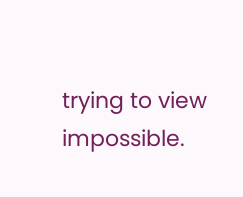trying to view impossible.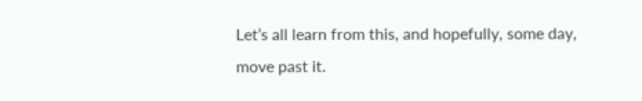Let’s all learn from this, and hopefully, some day, move past it.